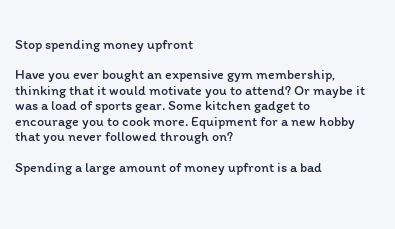Stop spending money upfront

Have you ever bought an expensive gym membership, thinking that it would motivate you to attend? Or maybe it was a load of sports gear. Some kitchen gadget to encourage you to cook more. Equipment for a new hobby that you never followed through on?

Spending a large amount of money upfront is a bad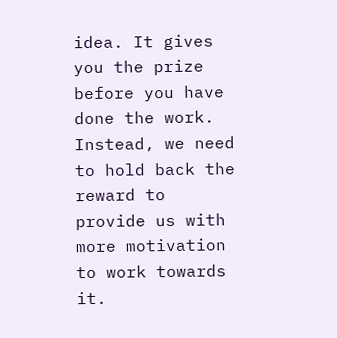idea. It gives you the prize before you have done the work. Instead, we need to hold back the reward to provide us with more motivation to work towards it.